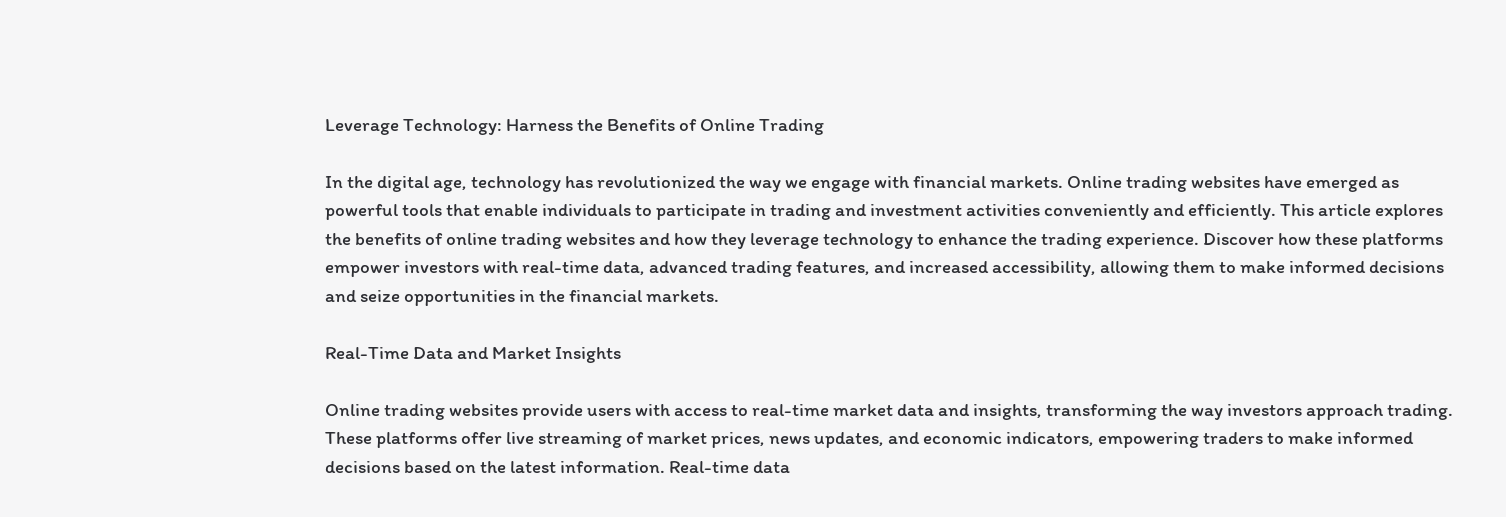Leverage Technology: Harness the Benefits of Online Trading

In the digital age, technology has revolutionized the way we engage with financial markets. Online trading websites have emerged as powerful tools that enable individuals to participate in trading and investment activities conveniently and efficiently. This article explores the benefits of online trading websites and how they leverage technology to enhance the trading experience. Discover how these platforms empower investors with real-time data, advanced trading features, and increased accessibility, allowing them to make informed decisions and seize opportunities in the financial markets.

Real-Time Data and Market Insights

Online trading websites provide users with access to real-time market data and insights, transforming the way investors approach trading. These platforms offer live streaming of market prices, news updates, and economic indicators, empowering traders to make informed decisions based on the latest information. Real-time data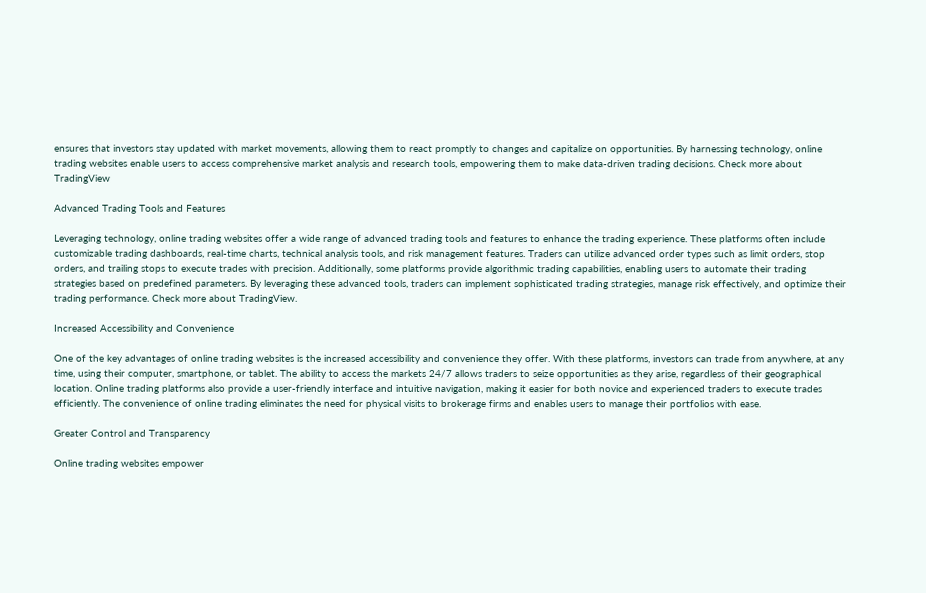ensures that investors stay updated with market movements, allowing them to react promptly to changes and capitalize on opportunities. By harnessing technology, online trading websites enable users to access comprehensive market analysis and research tools, empowering them to make data-driven trading decisions. Check more about TradingView

Advanced Trading Tools and Features

Leveraging technology, online trading websites offer a wide range of advanced trading tools and features to enhance the trading experience. These platforms often include customizable trading dashboards, real-time charts, technical analysis tools, and risk management features. Traders can utilize advanced order types such as limit orders, stop orders, and trailing stops to execute trades with precision. Additionally, some platforms provide algorithmic trading capabilities, enabling users to automate their trading strategies based on predefined parameters. By leveraging these advanced tools, traders can implement sophisticated trading strategies, manage risk effectively, and optimize their trading performance. Check more about TradingView.

Increased Accessibility and Convenience

One of the key advantages of online trading websites is the increased accessibility and convenience they offer. With these platforms, investors can trade from anywhere, at any time, using their computer, smartphone, or tablet. The ability to access the markets 24/7 allows traders to seize opportunities as they arise, regardless of their geographical location. Online trading platforms also provide a user-friendly interface and intuitive navigation, making it easier for both novice and experienced traders to execute trades efficiently. The convenience of online trading eliminates the need for physical visits to brokerage firms and enables users to manage their portfolios with ease.

Greater Control and Transparency

Online trading websites empower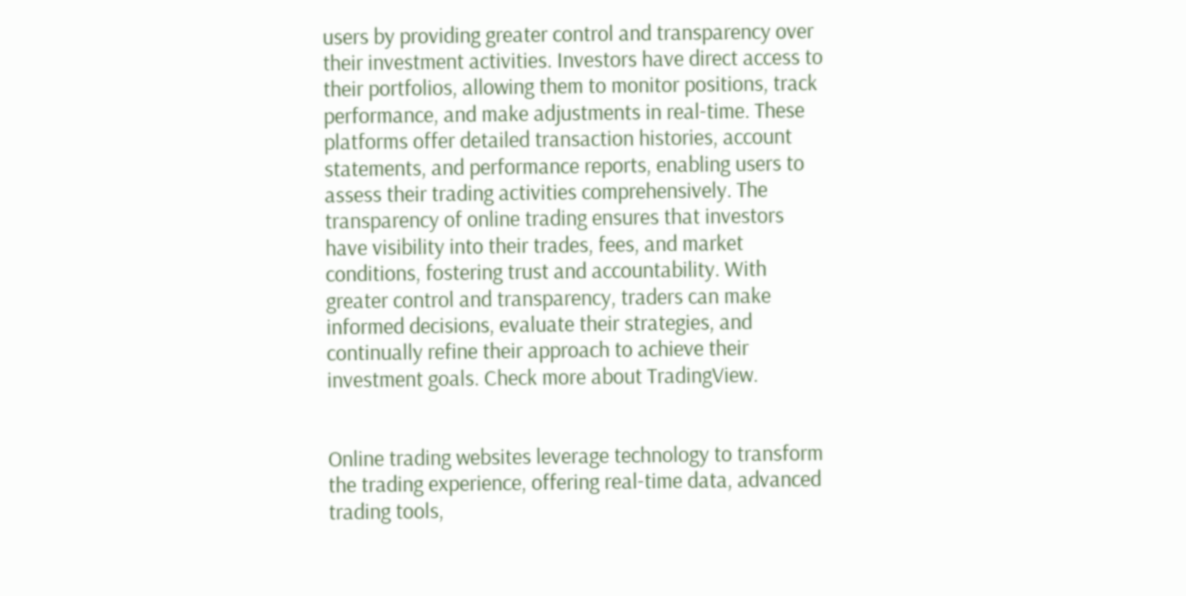users by providing greater control and transparency over their investment activities. Investors have direct access to their portfolios, allowing them to monitor positions, track performance, and make adjustments in real-time. These platforms offer detailed transaction histories, account statements, and performance reports, enabling users to assess their trading activities comprehensively. The transparency of online trading ensures that investors have visibility into their trades, fees, and market conditions, fostering trust and accountability. With greater control and transparency, traders can make informed decisions, evaluate their strategies, and continually refine their approach to achieve their investment goals. Check more about TradingView.


Online trading websites leverage technology to transform the trading experience, offering real-time data, advanced trading tools,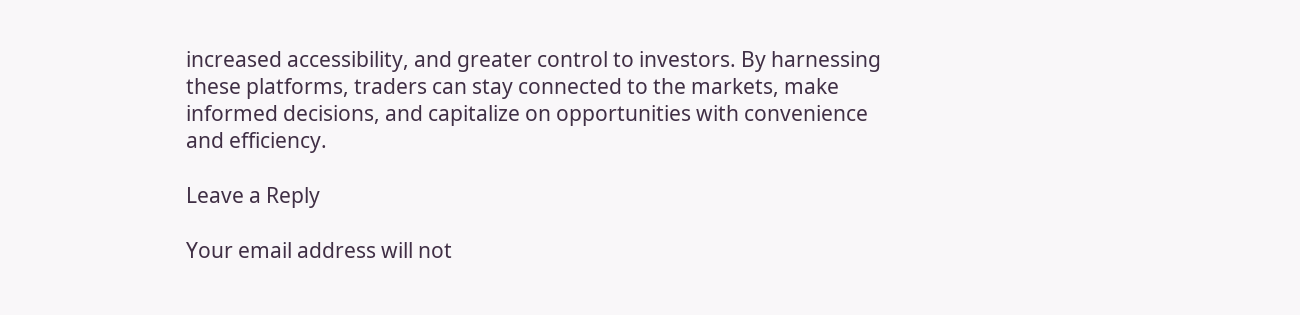increased accessibility, and greater control to investors. By harnessing these platforms, traders can stay connected to the markets, make informed decisions, and capitalize on opportunities with convenience and efficiency.

Leave a Reply

Your email address will not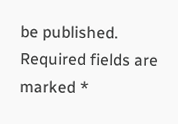be published. Required fields are marked *